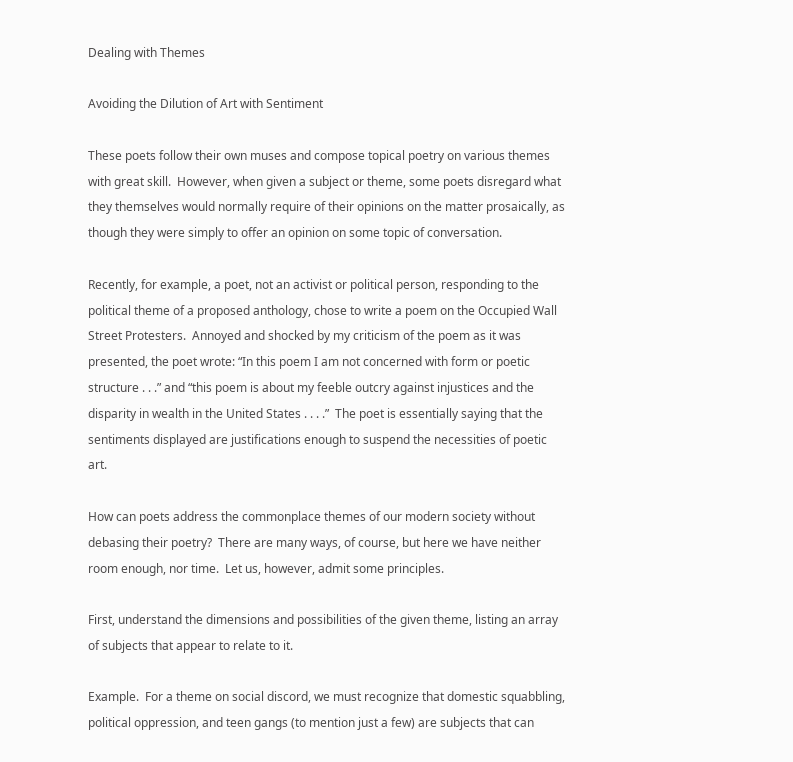Dealing with Themes

Avoiding the Dilution of Art with Sentiment

These poets follow their own muses and compose topical poetry on various themes with great skill.  However, when given a subject or theme, some poets disregard what they themselves would normally require of their opinions on the matter prosaically, as though they were simply to offer an opinion on some topic of conversation.

Recently, for example, a poet, not an activist or political person, responding to the political theme of a proposed anthology, chose to write a poem on the Occupied Wall Street Protesters.  Annoyed and shocked by my criticism of the poem as it was presented, the poet wrote: “In this poem I am not concerned with form or poetic structure . . .” and “this poem is about my feeble outcry against injustices and the disparity in wealth in the United States . . . .”  The poet is essentially saying that the sentiments displayed are justifications enough to suspend the necessities of poetic art.

How can poets address the commonplace themes of our modern society without debasing their poetry?  There are many ways, of course, but here we have neither room enough, nor time.  Let us, however, admit some principles.

First, understand the dimensions and possibilities of the given theme, listing an array of subjects that appear to relate to it.

Example.  For a theme on social discord, we must recognize that domestic squabbling, political oppression, and teen gangs (to mention just a few) are subjects that can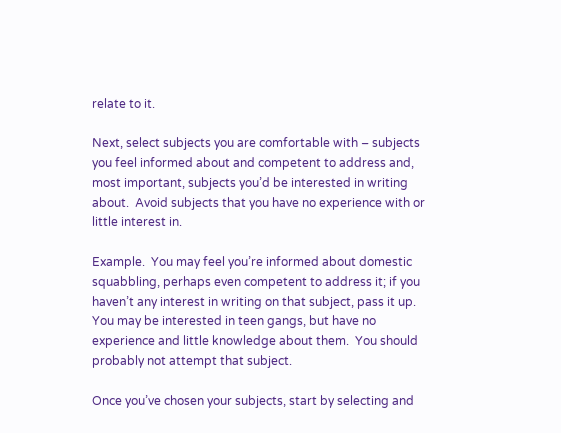relate to it.

Next, select subjects you are comfortable with – subjects you feel informed about and competent to address and, most important, subjects you’d be interested in writing about.  Avoid subjects that you have no experience with or little interest in.

Example.  You may feel you’re informed about domestic squabbling, perhaps even competent to address it; if you haven’t any interest in writing on that subject, pass it up.  You may be interested in teen gangs, but have no experience and little knowledge about them.  You should probably not attempt that subject.

Once you’ve chosen your subjects, start by selecting and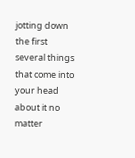jotting down the first several things that come into your head about it no matter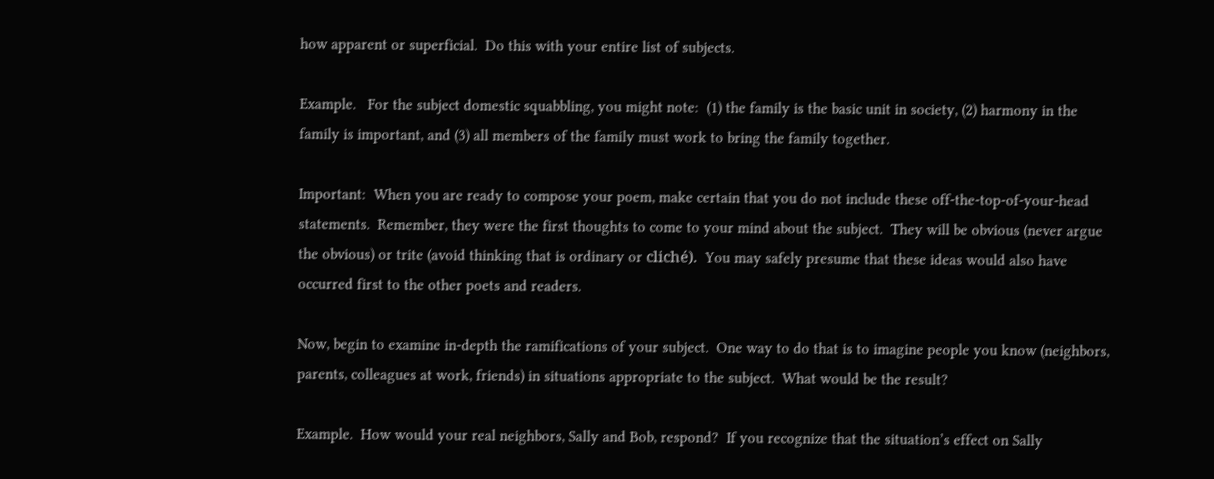how apparent or superficial.  Do this with your entire list of subjects.

Example.   For the subject domestic squabbling, you might note:  (1) the family is the basic unit in society, (2) harmony in the family is important, and (3) all members of the family must work to bring the family together.

Important:  When you are ready to compose your poem, make certain that you do not include these off-the-top-of-your-head statements.  Remember, they were the first thoughts to come to your mind about the subject.  They will be obvious (never argue the obvious) or trite (avoid thinking that is ordinary or cliché).  You may safely presume that these ideas would also have occurred first to the other poets and readers.

Now, begin to examine in-depth the ramifications of your subject.  One way to do that is to imagine people you know (neighbors, parents, colleagues at work, friends) in situations appropriate to the subject.  What would be the result?

Example.  How would your real neighbors, Sally and Bob, respond?  If you recognize that the situation’s effect on Sally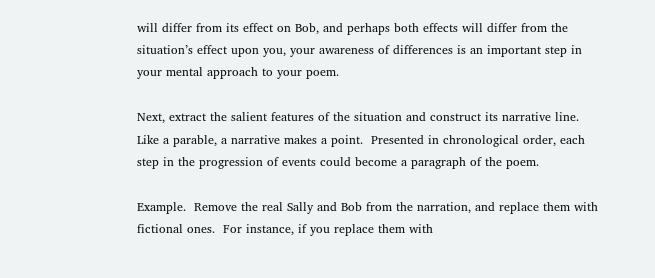will differ from its effect on Bob, and perhaps both effects will differ from the situation’s effect upon you, your awareness of differences is an important step in your mental approach to your poem.

Next, extract the salient features of the situation and construct its narrative line.  Like a parable, a narrative makes a point.  Presented in chronological order, each step in the progression of events could become a paragraph of the poem.

Example.  Remove the real Sally and Bob from the narration, and replace them with fictional ones.  For instance, if you replace them with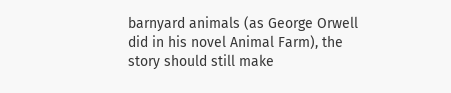barnyard animals (as George Orwell did in his novel Animal Farm), the story should still make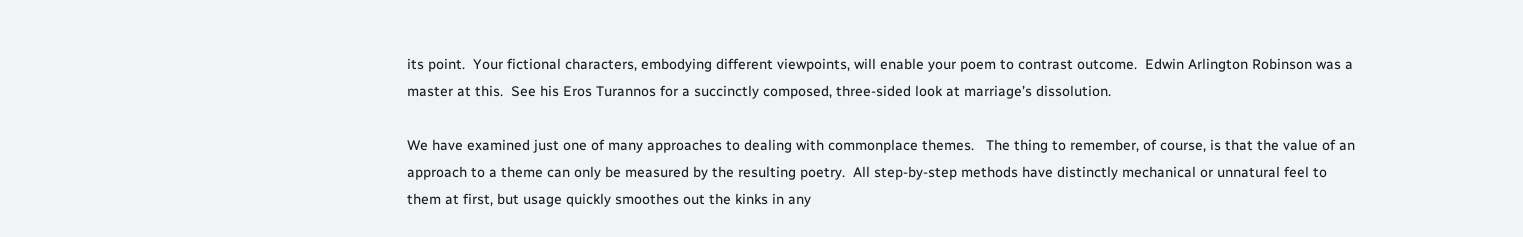its point.  Your fictional characters, embodying different viewpoints, will enable your poem to contrast outcome.  Edwin Arlington Robinson was a master at this.  See his Eros Turannos for a succinctly composed, three-sided look at marriage’s dissolution.

We have examined just one of many approaches to dealing with commonplace themes.   The thing to remember, of course, is that the value of an approach to a theme can only be measured by the resulting poetry.  All step-by-step methods have distinctly mechanical or unnatural feel to them at first, but usage quickly smoothes out the kinks in any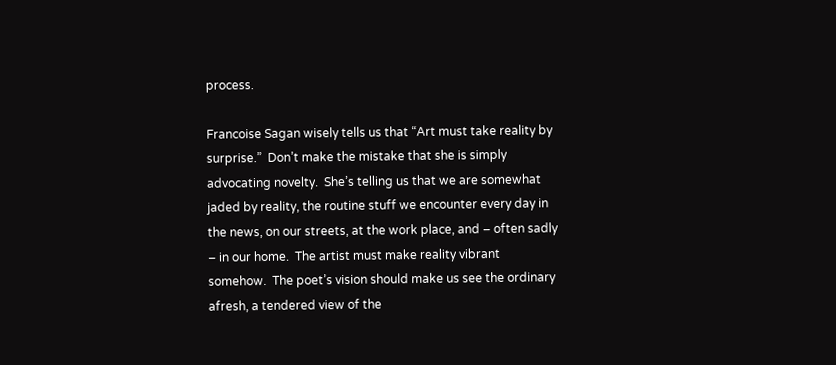process.

Francoise Sagan wisely tells us that “Art must take reality by surprise.”  Don’t make the mistake that she is simply advocating novelty.  She’s telling us that we are somewhat jaded by reality, the routine stuff we encounter every day in the news, on our streets, at the work place, and – often sadly – in our home.  The artist must make reality vibrant somehow.  The poet’s vision should make us see the ordinary afresh, a tendered view of the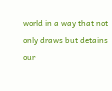world in a way that not only draws but detains our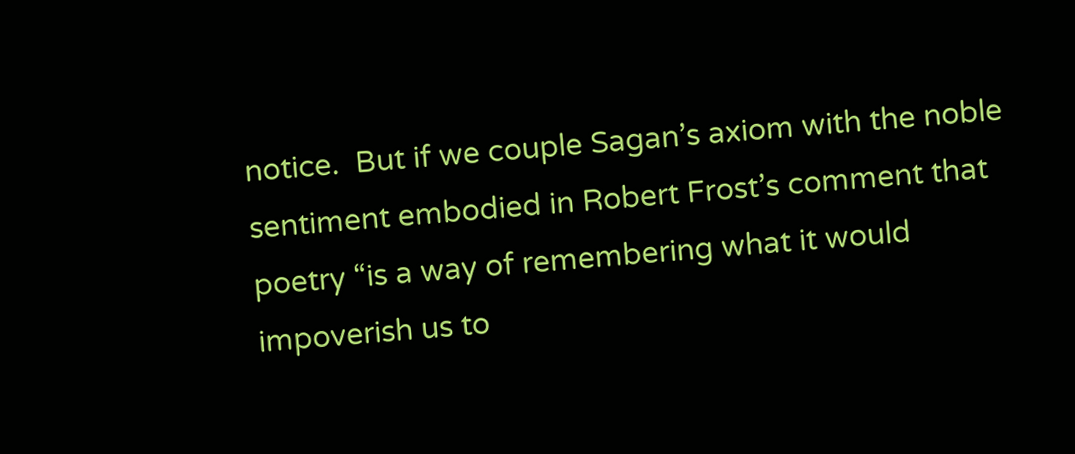notice.  But if we couple Sagan’s axiom with the noble sentiment embodied in Robert Frost’s comment that poetry “is a way of remembering what it would impoverish us to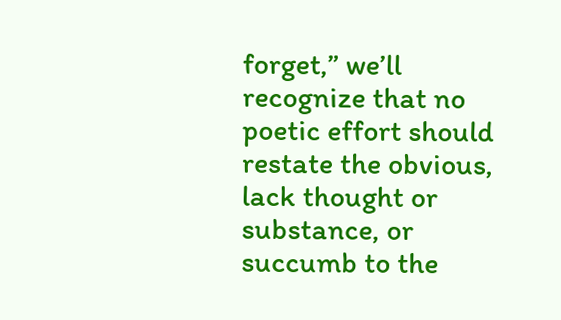forget,” we’ll recognize that no poetic effort should restate the obvious, lack thought or substance, or succumb to the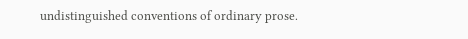undistinguished conventions of ordinary prose.